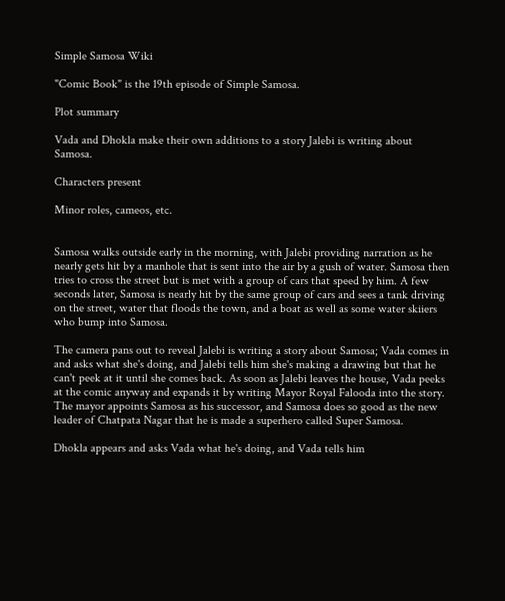Simple Samosa Wiki

"Comic Book" is the 19th episode of Simple Samosa.

Plot summary

Vada and Dhokla make their own additions to a story Jalebi is writing about Samosa.

Characters present

Minor roles, cameos, etc.


Samosa walks outside early in the morning, with Jalebi providing narration as he nearly gets hit by a manhole that is sent into the air by a gush of water. Samosa then tries to cross the street but is met with a group of cars that speed by him. A few seconds later, Samosa is nearly hit by the same group of cars and sees a tank driving on the street, water that floods the town, and a boat as well as some water skiiers who bump into Samosa.

The camera pans out to reveal Jalebi is writing a story about Samosa; Vada comes in and asks what she's doing, and Jalebi tells him she's making a drawing but that he can't peek at it until she comes back. As soon as Jalebi leaves the house, Vada peeks at the comic anyway and expands it by writing Mayor Royal Falooda into the story. The mayor appoints Samosa as his successor, and Samosa does so good as the new leader of Chatpata Nagar that he is made a superhero called Super Samosa.

Dhokla appears and asks Vada what he's doing, and Vada tells him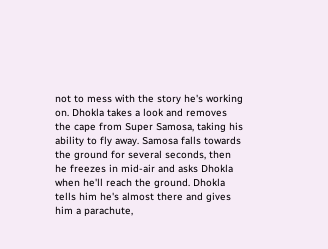not to mess with the story he's working on. Dhokla takes a look and removes the cape from Super Samosa, taking his ability to fly away. Samosa falls towards the ground for several seconds, then he freezes in mid-air and asks Dhokla when he'll reach the ground. Dhokla tells him he's almost there and gives him a parachute,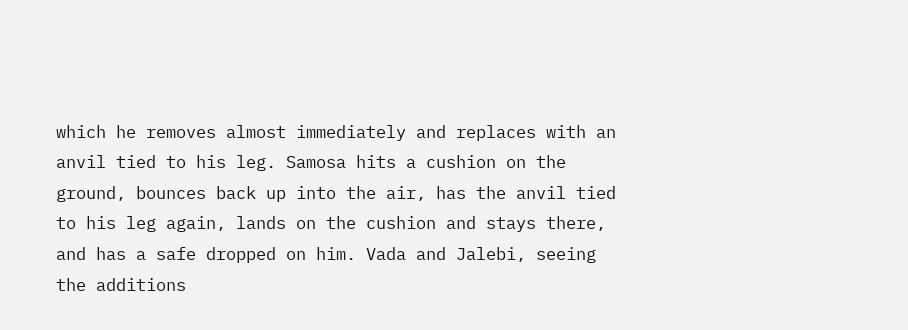which he removes almost immediately and replaces with an anvil tied to his leg. Samosa hits a cushion on the ground, bounces back up into the air, has the anvil tied to his leg again, lands on the cushion and stays there, and has a safe dropped on him. Vada and Jalebi, seeing the additions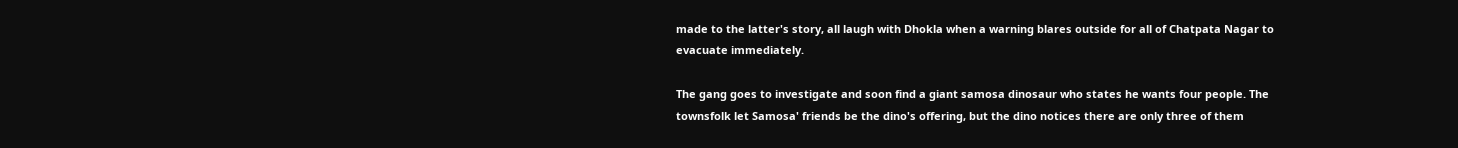made to the latter's story, all laugh with Dhokla when a warning blares outside for all of Chatpata Nagar to evacuate immediately.

The gang goes to investigate and soon find a giant samosa dinosaur who states he wants four people. The townsfolk let Samosa' friends be the dino's offering, but the dino notices there are only three of them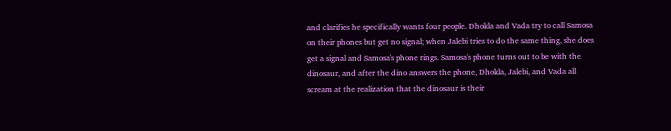and clarifies he specifically wants four people. Dhokla and Vada try to call Samosa on their phones but get no signal; when Jalebi tries to do the same thing, she does get a signal and Samosa's phone rings. Samosa's phone turns out to be with the dinosaur, and after the dino answers the phone, Dhokla, Jalebi, and Vada all scream at the realization that the dinosaur is their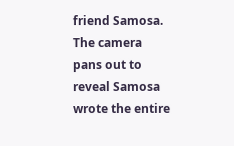friend Samosa. The camera pans out to reveal Samosa wrote the entire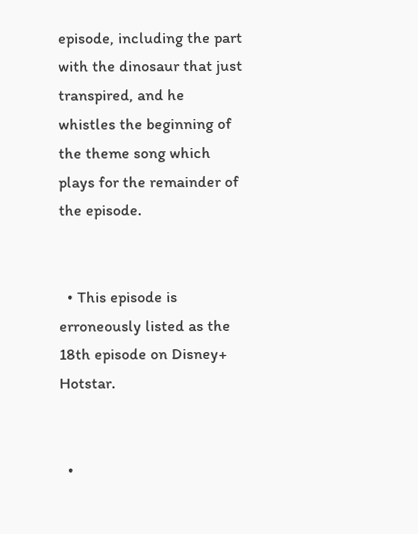episode, including the part with the dinosaur that just transpired, and he whistles the beginning of the theme song which plays for the remainder of the episode.


  • This episode is erroneously listed as the 18th episode on Disney+ Hotstar.


  •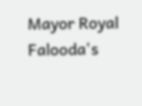Mayor Royal Falooda's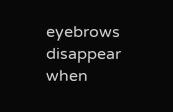eyebrows disappear when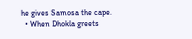he gives Samosa the cape.
  • When Dhokla greets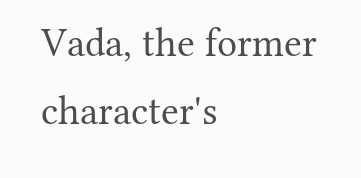Vada, the former character's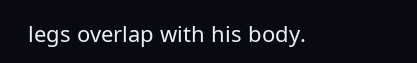legs overlap with his body.